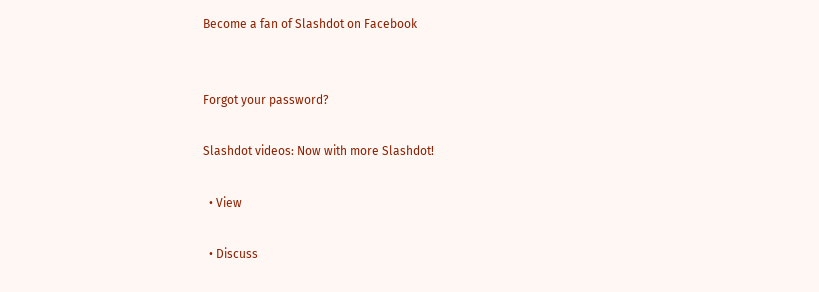Become a fan of Slashdot on Facebook


Forgot your password?

Slashdot videos: Now with more Slashdot!

  • View

  • Discuss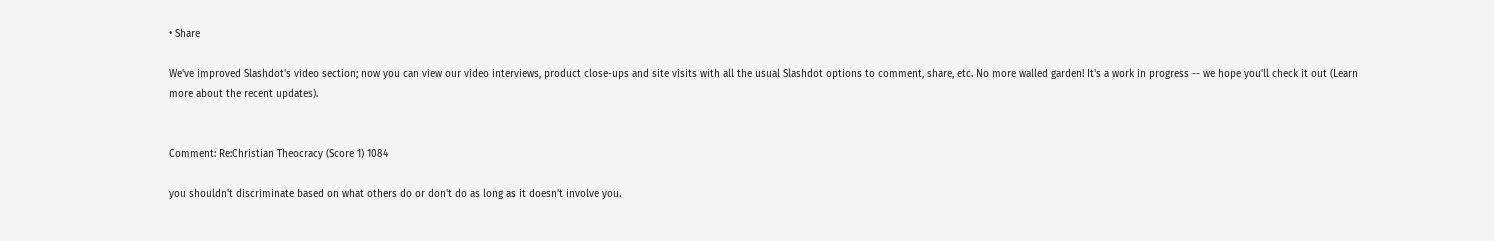• Share

We've improved Slashdot's video section; now you can view our video interviews, product close-ups and site visits with all the usual Slashdot options to comment, share, etc. No more walled garden! It's a work in progress -- we hope you'll check it out (Learn more about the recent updates).


Comment: Re:Christian Theocracy (Score 1) 1084

you shouldn't discriminate based on what others do or don't do as long as it doesn't involve you.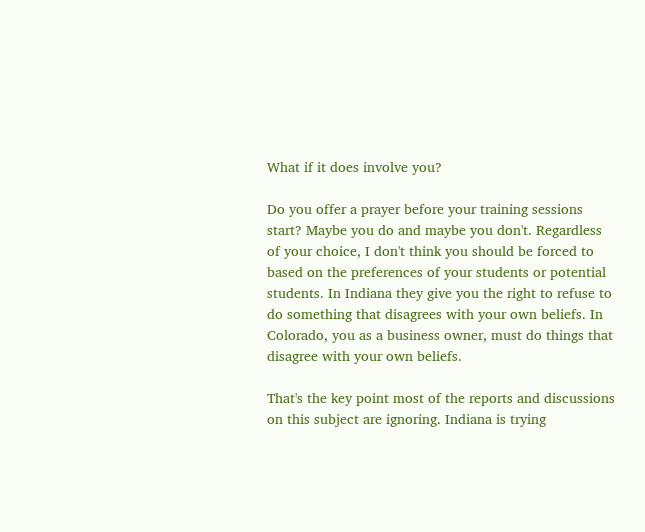What if it does involve you?

Do you offer a prayer before your training sessions start? Maybe you do and maybe you don't. Regardless of your choice, I don't think you should be forced to based on the preferences of your students or potential students. In Indiana they give you the right to refuse to do something that disagrees with your own beliefs. In Colorado, you as a business owner, must do things that disagree with your own beliefs.

That's the key point most of the reports and discussions on this subject are ignoring. Indiana is trying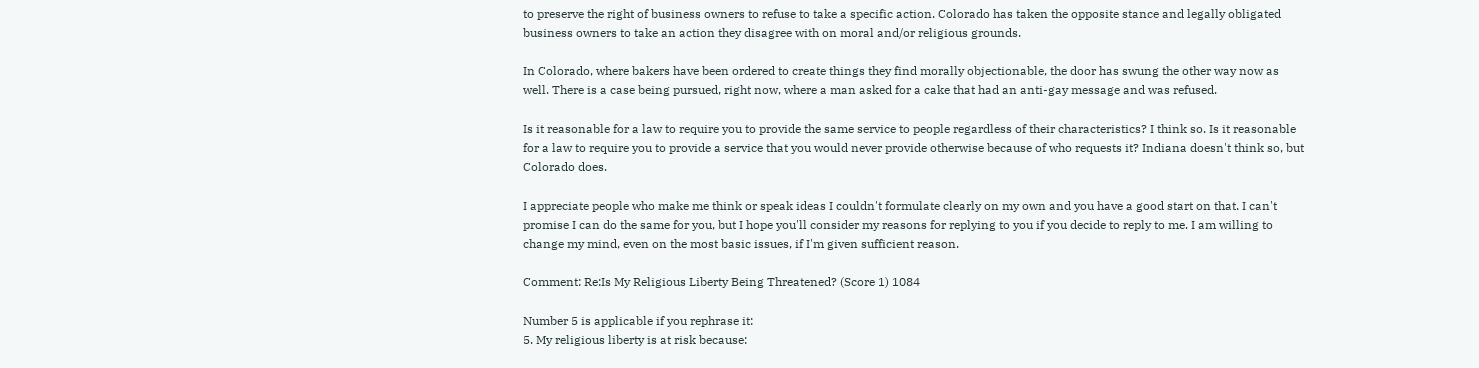to preserve the right of business owners to refuse to take a specific action. Colorado has taken the opposite stance and legally obligated business owners to take an action they disagree with on moral and/or religious grounds.

In Colorado, where bakers have been ordered to create things they find morally objectionable, the door has swung the other way now as well. There is a case being pursued, right now, where a man asked for a cake that had an anti-gay message and was refused.

Is it reasonable for a law to require you to provide the same service to people regardless of their characteristics? I think so. Is it reasonable for a law to require you to provide a service that you would never provide otherwise because of who requests it? Indiana doesn't think so, but Colorado does.

I appreciate people who make me think or speak ideas I couldn't formulate clearly on my own and you have a good start on that. I can't promise I can do the same for you, but I hope you'll consider my reasons for replying to you if you decide to reply to me. I am willing to change my mind, even on the most basic issues, if I'm given sufficient reason.

Comment: Re:Is My Religious Liberty Being Threatened? (Score 1) 1084

Number 5 is applicable if you rephrase it:
5. My religious liberty is at risk because: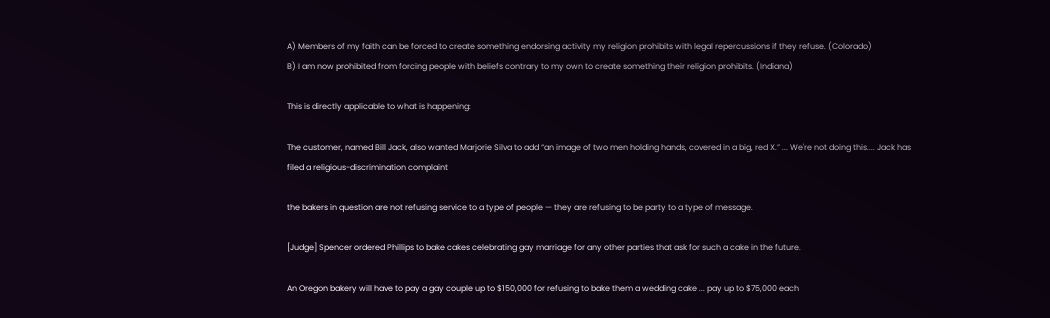A) Members of my faith can be forced to create something endorsing activity my religion prohibits with legal repercussions if they refuse. (Colorado)
B) I am now prohibited from forcing people with beliefs contrary to my own to create something their religion prohibits. (Indiana)

This is directly applicable to what is happening:

The customer, named Bill Jack, also wanted Marjorie Silva to add “an image of two men holding hands, covered in a big, red X.” ... We're not doing this.... Jack has filed a religious-discrimination complaint

the bakers in question are not refusing service to a type of people — they are refusing to be party to a type of message.

[Judge] Spencer ordered Phillips to bake cakes celebrating gay marriage for any other parties that ask for such a cake in the future.

An Oregon bakery will have to pay a gay couple up to $150,000 for refusing to bake them a wedding cake ... pay up to $75,000 each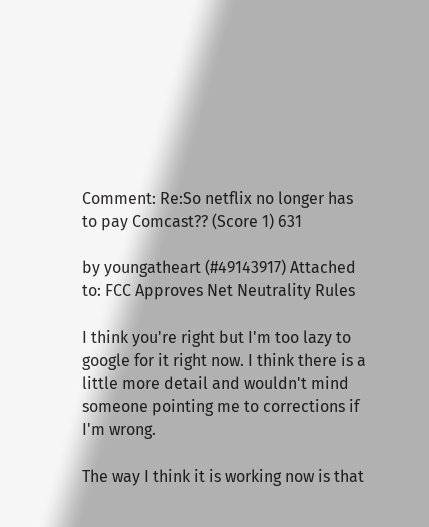Comment: Re:So netflix no longer has to pay Comcast?? (Score 1) 631

by youngatheart (#49143917) Attached to: FCC Approves Net Neutrality Rules

I think you're right but I'm too lazy to google for it right now. I think there is a little more detail and wouldn't mind someone pointing me to corrections if I'm wrong.

The way I think it is working now is that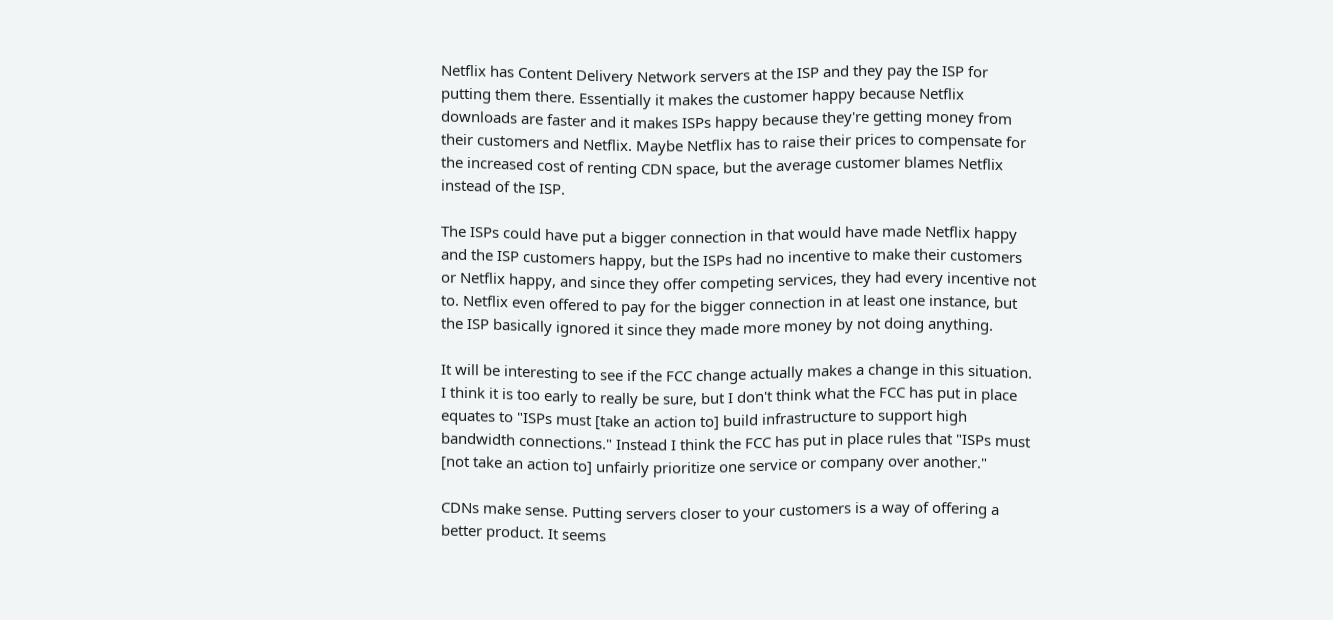Netflix has Content Delivery Network servers at the ISP and they pay the ISP for putting them there. Essentially it makes the customer happy because Netflix downloads are faster and it makes ISPs happy because they're getting money from their customers and Netflix. Maybe Netflix has to raise their prices to compensate for the increased cost of renting CDN space, but the average customer blames Netflix instead of the ISP.

The ISPs could have put a bigger connection in that would have made Netflix happy and the ISP customers happy, but the ISPs had no incentive to make their customers or Netflix happy, and since they offer competing services, they had every incentive not to. Netflix even offered to pay for the bigger connection in at least one instance, but the ISP basically ignored it since they made more money by not doing anything.

It will be interesting to see if the FCC change actually makes a change in this situation. I think it is too early to really be sure, but I don't think what the FCC has put in place equates to "ISPs must [take an action to] build infrastructure to support high bandwidth connections." Instead I think the FCC has put in place rules that "ISPs must [not take an action to] unfairly prioritize one service or company over another."

CDNs make sense. Putting servers closer to your customers is a way of offering a better product. It seems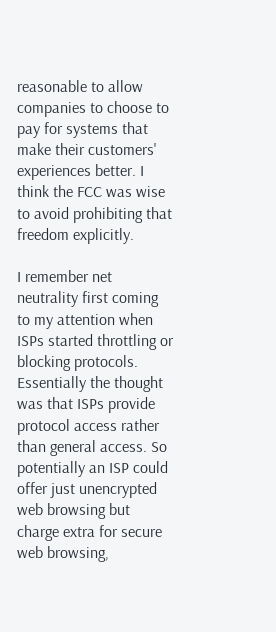reasonable to allow companies to choose to pay for systems that make their customers' experiences better. I think the FCC was wise to avoid prohibiting that freedom explicitly.

I remember net neutrality first coming to my attention when ISPs started throttling or blocking protocols. Essentially the thought was that ISPs provide protocol access rather than general access. So potentially an ISP could offer just unencrypted web browsing but charge extra for secure web browsing,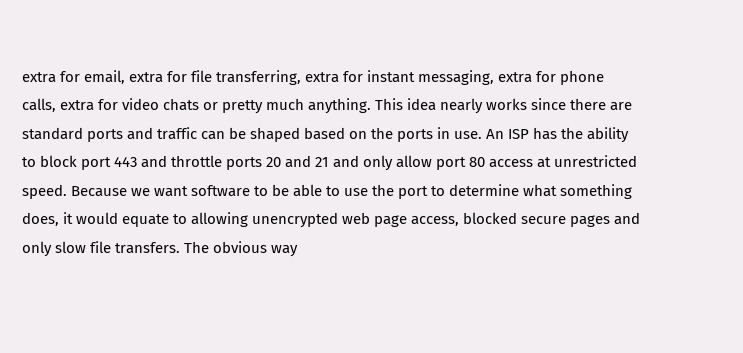extra for email, extra for file transferring, extra for instant messaging, extra for phone calls, extra for video chats or pretty much anything. This idea nearly works since there are standard ports and traffic can be shaped based on the ports in use. An ISP has the ability to block port 443 and throttle ports 20 and 21 and only allow port 80 access at unrestricted speed. Because we want software to be able to use the port to determine what something does, it would equate to allowing unencrypted web page access, blocked secure pages and only slow file transfers. The obvious way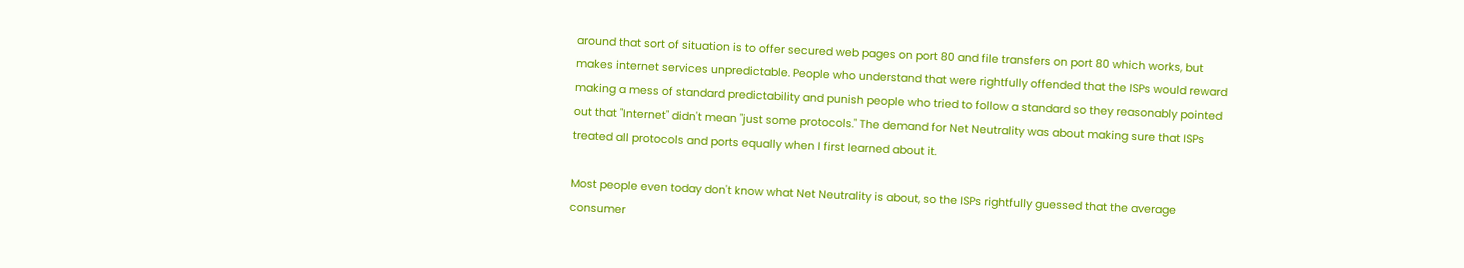around that sort of situation is to offer secured web pages on port 80 and file transfers on port 80 which works, but makes internet services unpredictable. People who understand that were rightfully offended that the ISPs would reward making a mess of standard predictability and punish people who tried to follow a standard so they reasonably pointed out that "Internet" didn't mean "just some protocols." The demand for Net Neutrality was about making sure that ISPs treated all protocols and ports equally when I first learned about it.

Most people even today don't know what Net Neutrality is about, so the ISPs rightfully guessed that the average consumer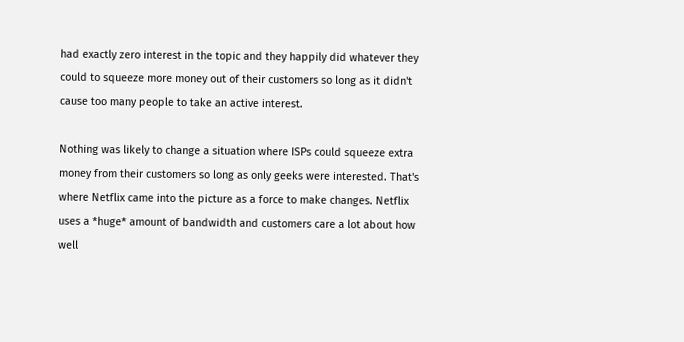had exactly zero interest in the topic and they happily did whatever they could to squeeze more money out of their customers so long as it didn't cause too many people to take an active interest.

Nothing was likely to change a situation where ISPs could squeeze extra money from their customers so long as only geeks were interested. That's where Netflix came into the picture as a force to make changes. Netflix uses a *huge* amount of bandwidth and customers care a lot about how well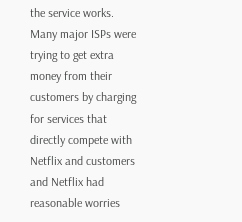the service works. Many major ISPs were trying to get extra money from their customers by charging for services that directly compete with Netflix and customers and Netflix had reasonable worries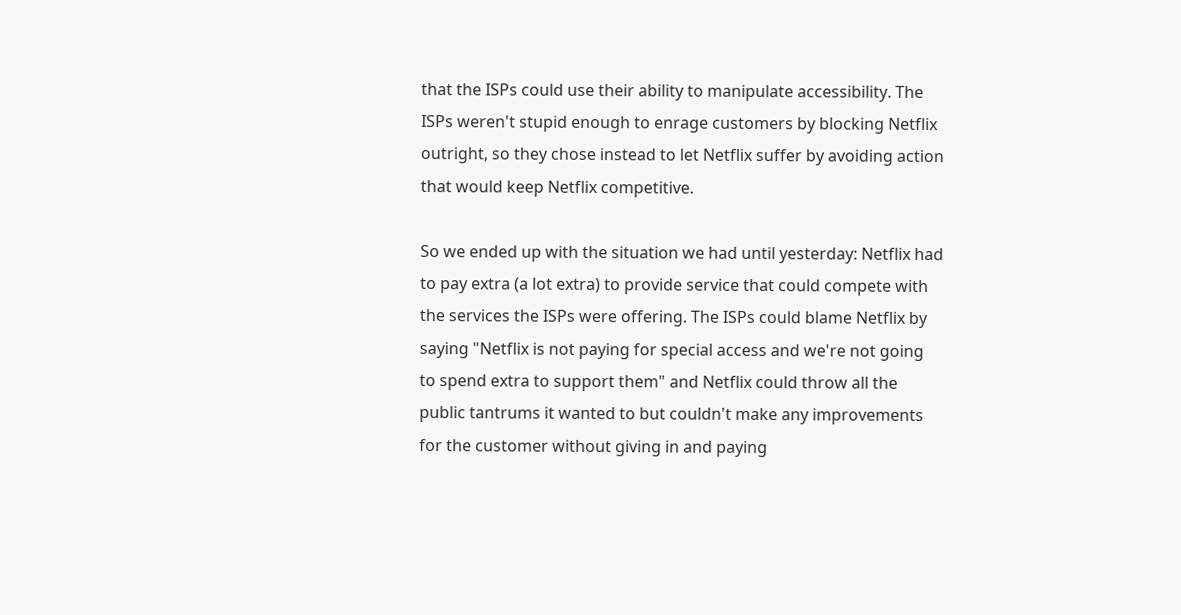that the ISPs could use their ability to manipulate accessibility. The ISPs weren't stupid enough to enrage customers by blocking Netflix outright, so they chose instead to let Netflix suffer by avoiding action that would keep Netflix competitive.

So we ended up with the situation we had until yesterday: Netflix had to pay extra (a lot extra) to provide service that could compete with the services the ISPs were offering. The ISPs could blame Netflix by saying "Netflix is not paying for special access and we're not going to spend extra to support them" and Netflix could throw all the public tantrums it wanted to but couldn't make any improvements for the customer without giving in and paying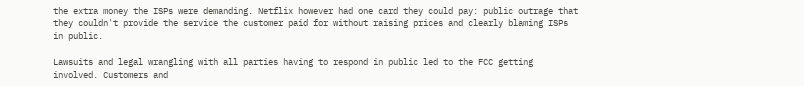the extra money the ISPs were demanding. Netflix however had one card they could pay: public outrage that they couldn't provide the service the customer paid for without raising prices and clearly blaming ISPs in public.

Lawsuits and legal wrangling with all parties having to respond in public led to the FCC getting involved. Customers and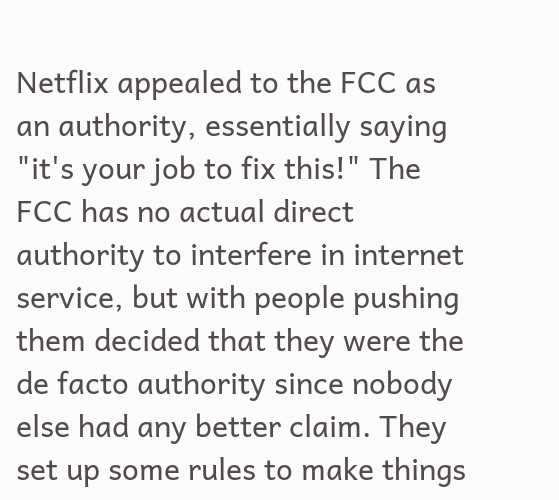Netflix appealed to the FCC as an authority, essentially saying "it's your job to fix this!" The FCC has no actual direct authority to interfere in internet service, but with people pushing them decided that they were the de facto authority since nobody else had any better claim. They set up some rules to make things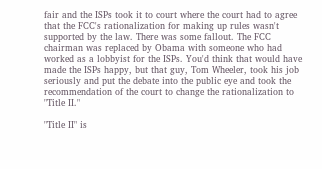fair and the ISPs took it to court where the court had to agree that the FCC's rationalization for making up rules wasn't supported by the law. There was some fallout. The FCC chairman was replaced by Obama with someone who had worked as a lobbyist for the ISPs. You'd think that would have made the ISPs happy, but that guy, Tom Wheeler, took his job seriously and put the debate into the public eye and took the recommendation of the court to change the rationalization to "Title II."

"Title II" is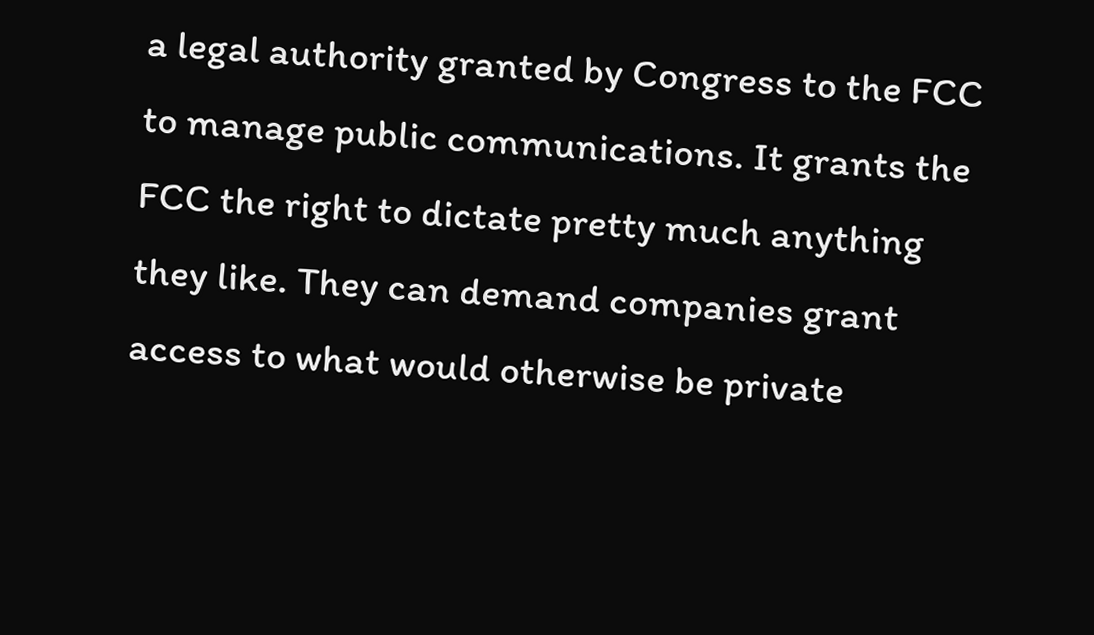a legal authority granted by Congress to the FCC to manage public communications. It grants the FCC the right to dictate pretty much anything they like. They can demand companies grant access to what would otherwise be private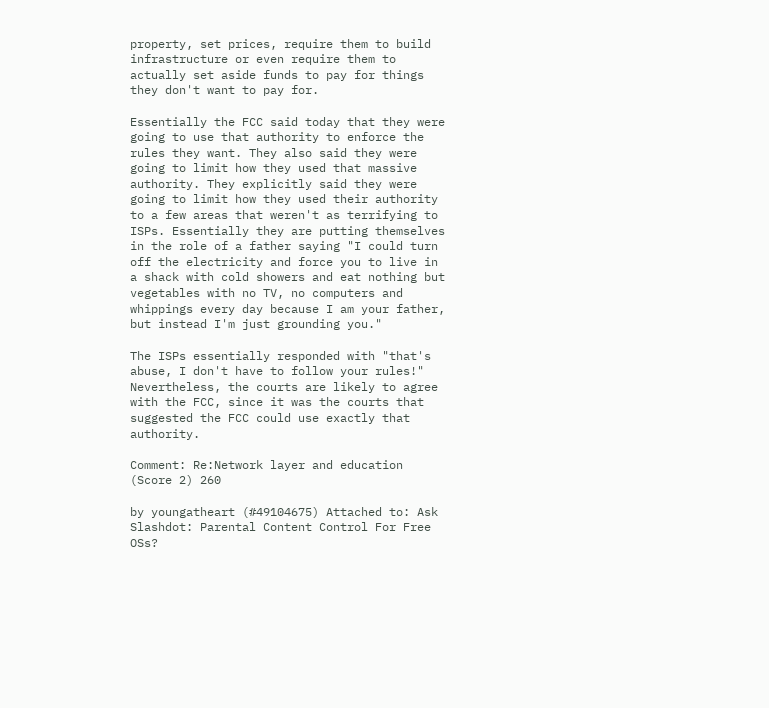property, set prices, require them to build infrastructure or even require them to actually set aside funds to pay for things they don't want to pay for.

Essentially the FCC said today that they were going to use that authority to enforce the rules they want. They also said they were going to limit how they used that massive authority. They explicitly said they were going to limit how they used their authority to a few areas that weren't as terrifying to ISPs. Essentially they are putting themselves in the role of a father saying "I could turn off the electricity and force you to live in a shack with cold showers and eat nothing but vegetables with no TV, no computers and whippings every day because I am your father, but instead I'm just grounding you."

The ISPs essentially responded with "that's abuse, I don't have to follow your rules!" Nevertheless, the courts are likely to agree with the FCC, since it was the courts that suggested the FCC could use exactly that authority.

Comment: Re:Network layer and education (Score 2) 260

by youngatheart (#49104675) Attached to: Ask Slashdot: Parental Content Control For Free OSs?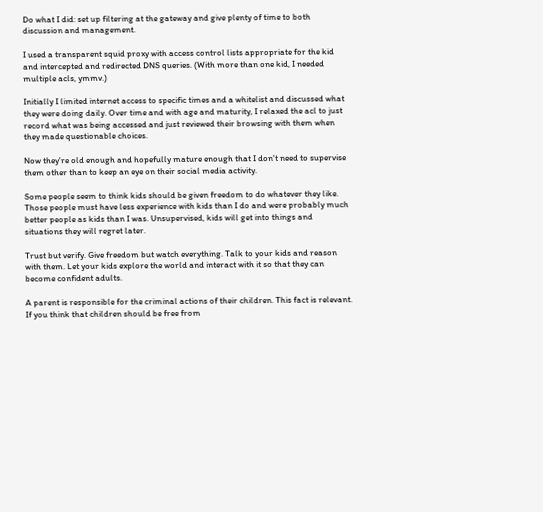Do what I did: set up filtering at the gateway and give plenty of time to both discussion and management.

I used a transparent squid proxy with access control lists appropriate for the kid and intercepted and redirected DNS queries. (With more than one kid, I needed multiple acls, ymmv.)

Initially I limited internet access to specific times and a whitelist and discussed what they were doing daily. Over time and with age and maturity, I relaxed the acl to just record what was being accessed and just reviewed their browsing with them when they made questionable choices.

Now they're old enough and hopefully mature enough that I don't need to supervise them other than to keep an eye on their social media activity.

Some people seem to think kids should be given freedom to do whatever they like. Those people must have less experience with kids than I do and were probably much better people as kids than I was. Unsupervised, kids will get into things and situations they will regret later.

Trust but verify. Give freedom but watch everything. Talk to your kids and reason with them. Let your kids explore the world and interact with it so that they can become confident adults.

A parent is responsible for the criminal actions of their children. This fact is relevant. If you think that children should be free from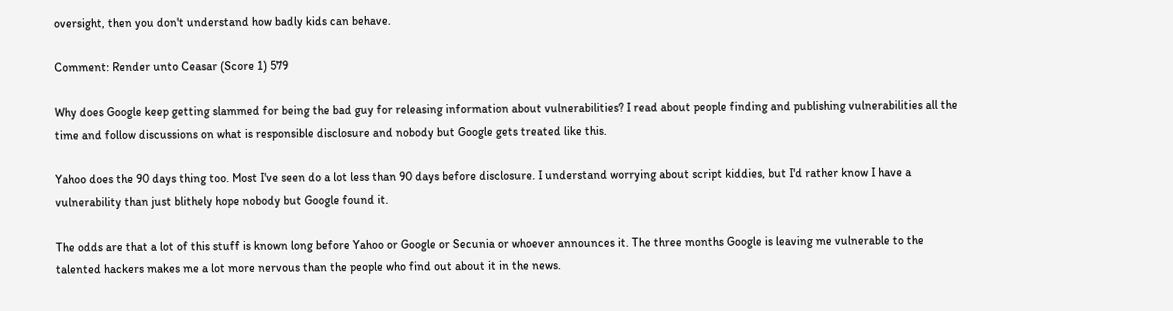oversight, then you don't understand how badly kids can behave.

Comment: Render unto Ceasar (Score 1) 579

Why does Google keep getting slammed for being the bad guy for releasing information about vulnerabilities? I read about people finding and publishing vulnerabilities all the time and follow discussions on what is responsible disclosure and nobody but Google gets treated like this.

Yahoo does the 90 days thing too. Most I've seen do a lot less than 90 days before disclosure. I understand worrying about script kiddies, but I'd rather know I have a vulnerability than just blithely hope nobody but Google found it.

The odds are that a lot of this stuff is known long before Yahoo or Google or Secunia or whoever announces it. The three months Google is leaving me vulnerable to the talented hackers makes me a lot more nervous than the people who find out about it in the news.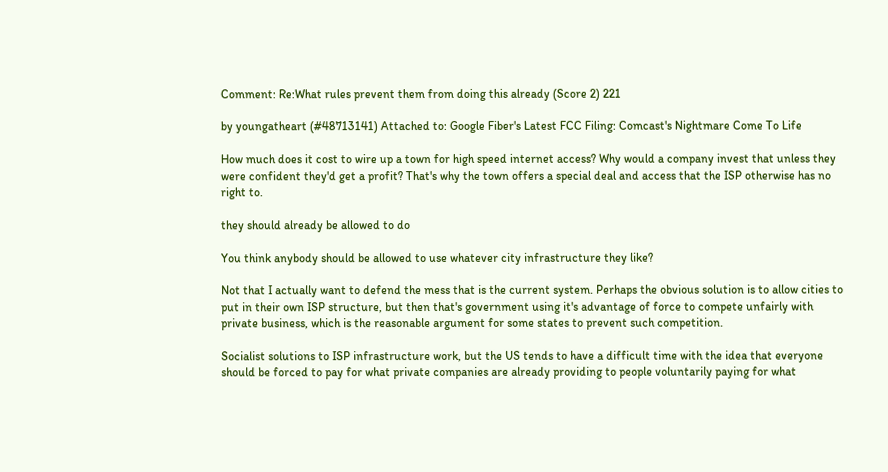Comment: Re:What rules prevent them from doing this already (Score 2) 221

by youngatheart (#48713141) Attached to: Google Fiber's Latest FCC Filing: Comcast's Nightmare Come To Life

How much does it cost to wire up a town for high speed internet access? Why would a company invest that unless they were confident they'd get a profit? That's why the town offers a special deal and access that the ISP otherwise has no right to.

they should already be allowed to do

You think anybody should be allowed to use whatever city infrastructure they like?

Not that I actually want to defend the mess that is the current system. Perhaps the obvious solution is to allow cities to put in their own ISP structure, but then that's government using it's advantage of force to compete unfairly with private business, which is the reasonable argument for some states to prevent such competition.

Socialist solutions to ISP infrastructure work, but the US tends to have a difficult time with the idea that everyone should be forced to pay for what private companies are already providing to people voluntarily paying for what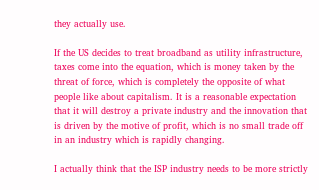they actually use.

If the US decides to treat broadband as utility infrastructure, taxes come into the equation, which is money taken by the threat of force, which is completely the opposite of what people like about capitalism. It is a reasonable expectation that it will destroy a private industry and the innovation that is driven by the motive of profit, which is no small trade off in an industry which is rapidly changing.

I actually think that the ISP industry needs to be more strictly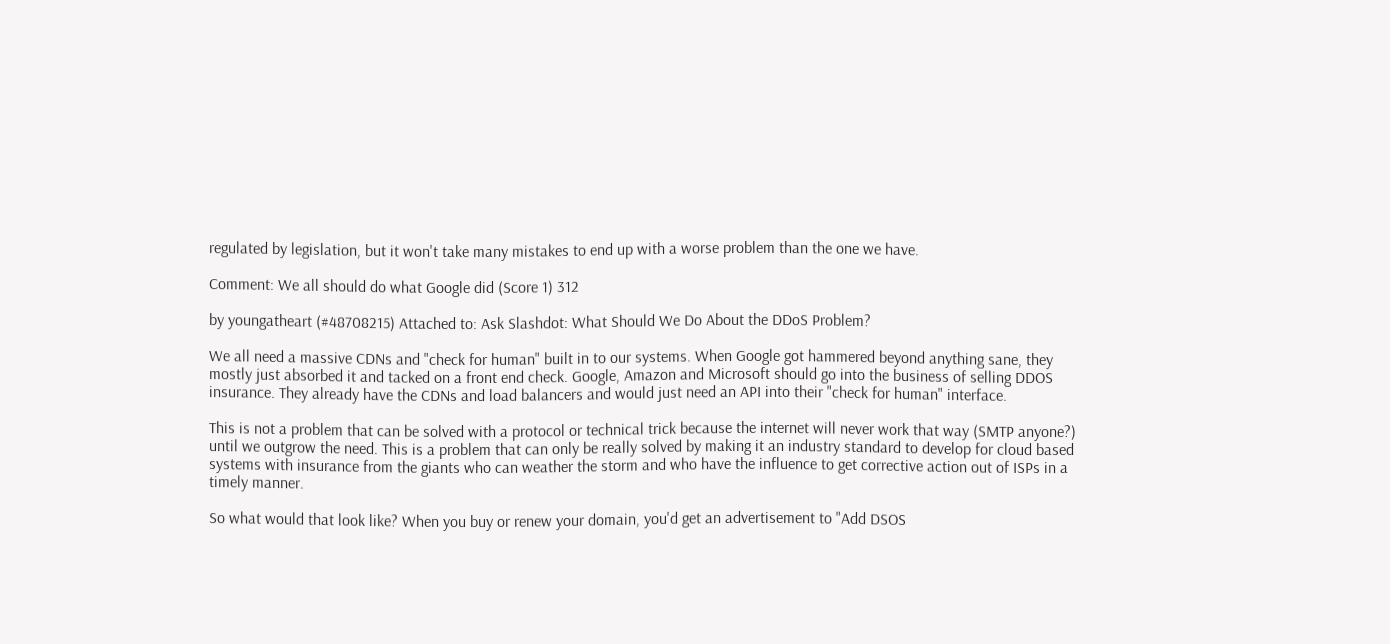regulated by legislation, but it won't take many mistakes to end up with a worse problem than the one we have.

Comment: We all should do what Google did (Score 1) 312

by youngatheart (#48708215) Attached to: Ask Slashdot: What Should We Do About the DDoS Problem?

We all need a massive CDNs and "check for human" built in to our systems. When Google got hammered beyond anything sane, they mostly just absorbed it and tacked on a front end check. Google, Amazon and Microsoft should go into the business of selling DDOS insurance. They already have the CDNs and load balancers and would just need an API into their "check for human" interface.

This is not a problem that can be solved with a protocol or technical trick because the internet will never work that way (SMTP anyone?) until we outgrow the need. This is a problem that can only be really solved by making it an industry standard to develop for cloud based systems with insurance from the giants who can weather the storm and who have the influence to get corrective action out of ISPs in a timely manner.

So what would that look like? When you buy or renew your domain, you'd get an advertisement to "Add DSOS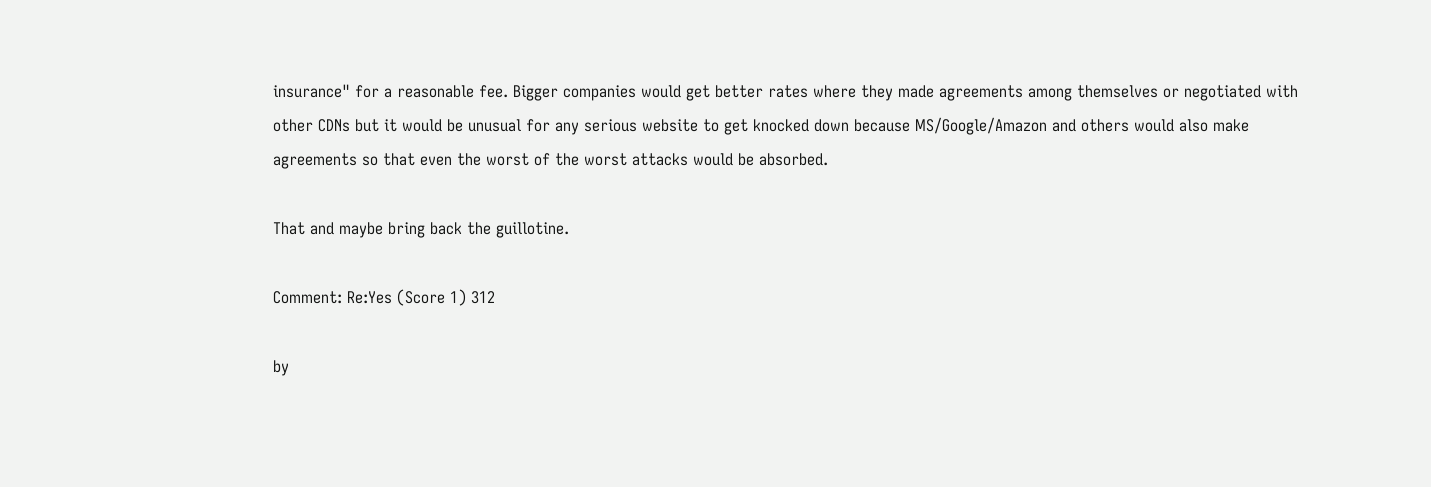insurance" for a reasonable fee. Bigger companies would get better rates where they made agreements among themselves or negotiated with other CDNs but it would be unusual for any serious website to get knocked down because MS/Google/Amazon and others would also make agreements so that even the worst of the worst attacks would be absorbed.

That and maybe bring back the guillotine.

Comment: Re:Yes (Score 1) 312

by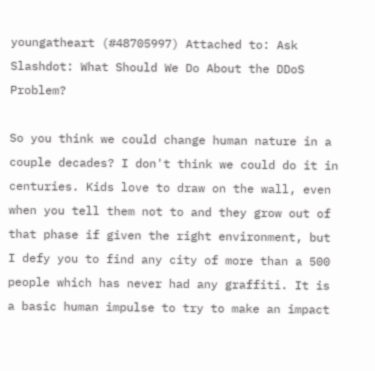youngatheart (#48705997) Attached to: Ask Slashdot: What Should We Do About the DDoS Problem?

So you think we could change human nature in a couple decades? I don't think we could do it in centuries. Kids love to draw on the wall, even when you tell them not to and they grow out of that phase if given the right environment, but I defy you to find any city of more than a 500 people which has never had any graffiti. It is a basic human impulse to try to make an impact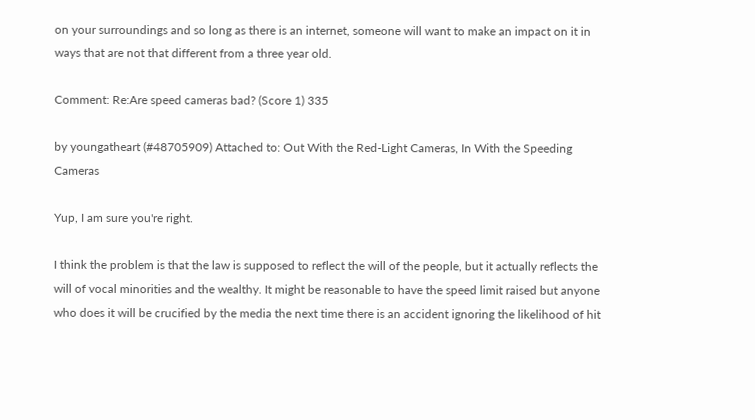on your surroundings and so long as there is an internet, someone will want to make an impact on it in ways that are not that different from a three year old.

Comment: Re:Are speed cameras bad? (Score 1) 335

by youngatheart (#48705909) Attached to: Out With the Red-Light Cameras, In With the Speeding Cameras

Yup, I am sure you're right.

I think the problem is that the law is supposed to reflect the will of the people, but it actually reflects the will of vocal minorities and the wealthy. It might be reasonable to have the speed limit raised but anyone who does it will be crucified by the media the next time there is an accident ignoring the likelihood of hit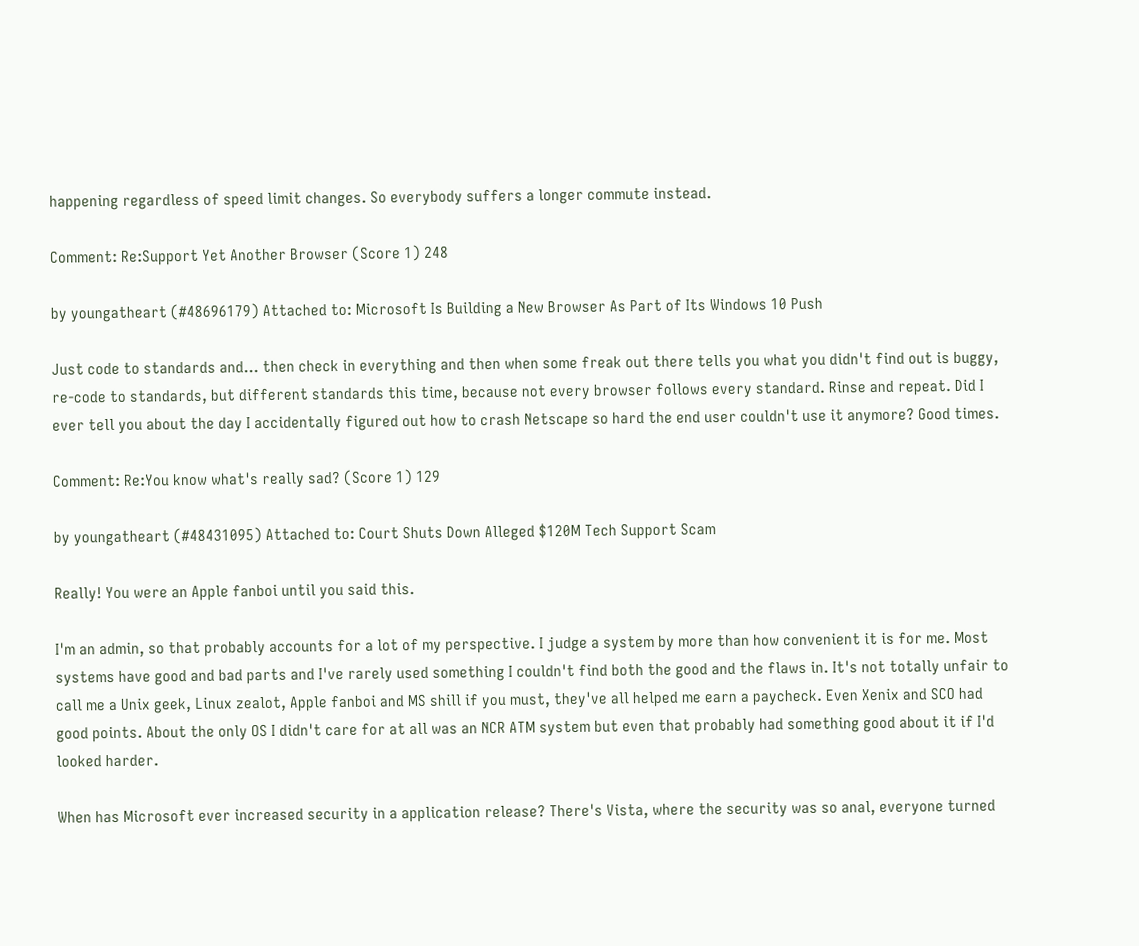happening regardless of speed limit changes. So everybody suffers a longer commute instead.

Comment: Re:Support Yet Another Browser (Score 1) 248

by youngatheart (#48696179) Attached to: Microsoft Is Building a New Browser As Part of Its Windows 10 Push

Just code to standards and... then check in everything and then when some freak out there tells you what you didn't find out is buggy, re-code to standards, but different standards this time, because not every browser follows every standard. Rinse and repeat. Did I ever tell you about the day I accidentally figured out how to crash Netscape so hard the end user couldn't use it anymore? Good times.

Comment: Re:You know what's really sad? (Score 1) 129

by youngatheart (#48431095) Attached to: Court Shuts Down Alleged $120M Tech Support Scam

Really! You were an Apple fanboi until you said this.

I'm an admin, so that probably accounts for a lot of my perspective. I judge a system by more than how convenient it is for me. Most systems have good and bad parts and I've rarely used something I couldn't find both the good and the flaws in. It's not totally unfair to call me a Unix geek, Linux zealot, Apple fanboi and MS shill if you must, they've all helped me earn a paycheck. Even Xenix and SCO had good points. About the only OS I didn't care for at all was an NCR ATM system but even that probably had something good about it if I'd looked harder.

When has Microsoft ever increased security in a application release? There's Vista, where the security was so anal, everyone turned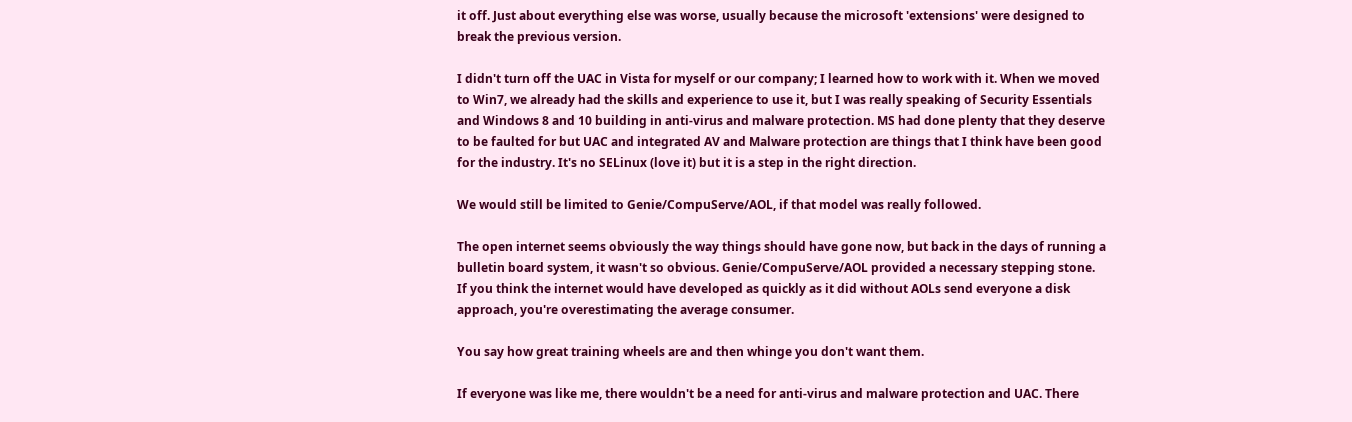it off. Just about everything else was worse, usually because the microsoft 'extensions' were designed to break the previous version.

I didn't turn off the UAC in Vista for myself or our company; I learned how to work with it. When we moved to Win7, we already had the skills and experience to use it, but I was really speaking of Security Essentials and Windows 8 and 10 building in anti-virus and malware protection. MS had done plenty that they deserve to be faulted for but UAC and integrated AV and Malware protection are things that I think have been good for the industry. It's no SELinux (love it) but it is a step in the right direction.

We would still be limited to Genie/CompuServe/AOL, if that model was really followed.

The open internet seems obviously the way things should have gone now, but back in the days of running a bulletin board system, it wasn't so obvious. Genie/CompuServe/AOL provided a necessary stepping stone. If you think the internet would have developed as quickly as it did without AOLs send everyone a disk approach, you're overestimating the average consumer.

You say how great training wheels are and then whinge you don't want them.

If everyone was like me, there wouldn't be a need for anti-virus and malware protection and UAC. There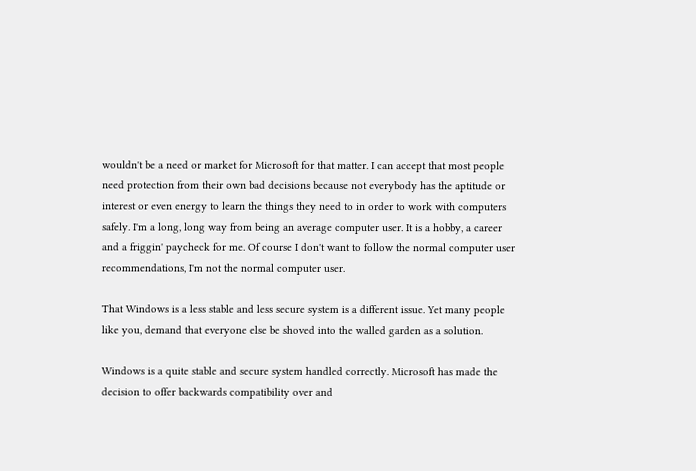wouldn't be a need or market for Microsoft for that matter. I can accept that most people need protection from their own bad decisions because not everybody has the aptitude or interest or even energy to learn the things they need to in order to work with computers safely. I'm a long, long way from being an average computer user. It is a hobby, a career and a friggin' paycheck for me. Of course I don't want to follow the normal computer user recommendations, I'm not the normal computer user.

That Windows is a less stable and less secure system is a different issue. Yet many people like you, demand that everyone else be shoved into the walled garden as a solution.

Windows is a quite stable and secure system handled correctly. Microsoft has made the decision to offer backwards compatibility over and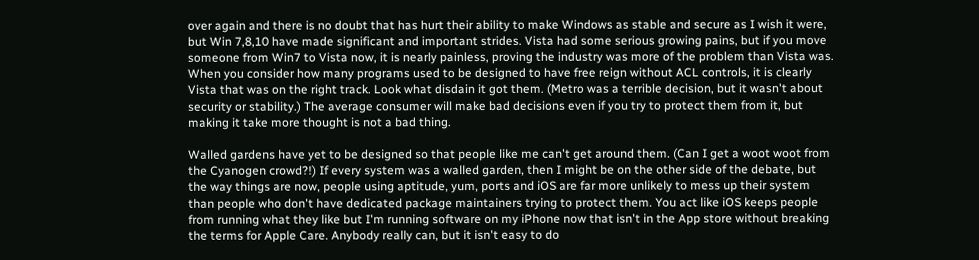over again and there is no doubt that has hurt their ability to make Windows as stable and secure as I wish it were, but Win 7,8,10 have made significant and important strides. Vista had some serious growing pains, but if you move someone from Win7 to Vista now, it is nearly painless, proving the industry was more of the problem than Vista was. When you consider how many programs used to be designed to have free reign without ACL controls, it is clearly Vista that was on the right track. Look what disdain it got them. (Metro was a terrible decision, but it wasn't about security or stability.) The average consumer will make bad decisions even if you try to protect them from it, but making it take more thought is not a bad thing.

Walled gardens have yet to be designed so that people like me can't get around them. (Can I get a woot woot from the Cyanogen crowd?!) If every system was a walled garden, then I might be on the other side of the debate, but the way things are now, people using aptitude, yum, ports and iOS are far more unlikely to mess up their system than people who don't have dedicated package maintainers trying to protect them. You act like iOS keeps people from running what they like but I'm running software on my iPhone now that isn't in the App store without breaking the terms for Apple Care. Anybody really can, but it isn't easy to do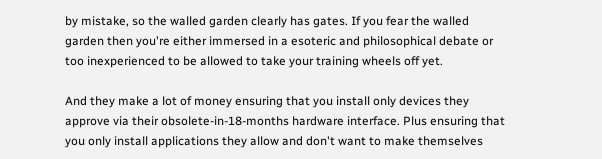by mistake, so the walled garden clearly has gates. If you fear the walled garden then you're either immersed in a esoteric and philosophical debate or too inexperienced to be allowed to take your training wheels off yet.

And they make a lot of money ensuring that you install only devices they approve via their obsolete-in-18-months hardware interface. Plus ensuring that you only install applications they allow and don't want to make themselves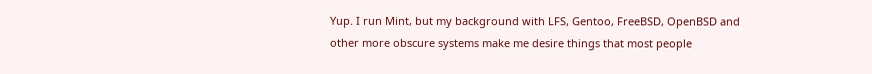Yup. I run Mint, but my background with LFS, Gentoo, FreeBSD, OpenBSD and other more obscure systems make me desire things that most people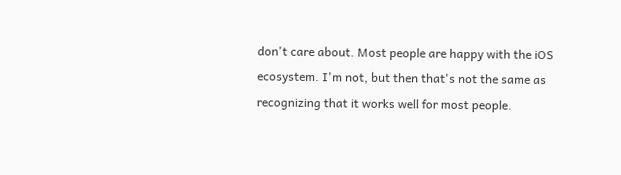don't care about. Most people are happy with the iOS ecosystem. I'm not, but then that's not the same as recognizing that it works well for most people.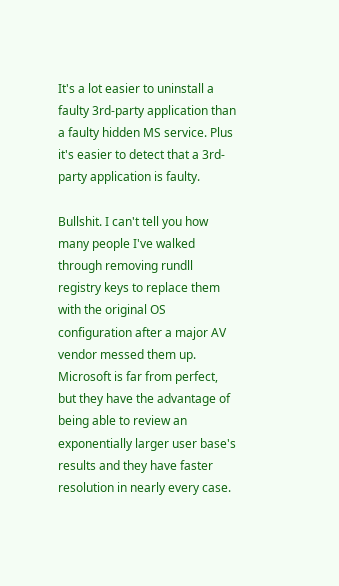It's a lot easier to uninstall a faulty 3rd-party application than a faulty hidden MS service. Plus it's easier to detect that a 3rd-party application is faulty.

Bullshit. I can't tell you how many people I've walked through removing rundll registry keys to replace them with the original OS configuration after a major AV vendor messed them up. Microsoft is far from perfect, but they have the advantage of being able to review an exponentially larger user base's results and they have faster resolution in nearly every case.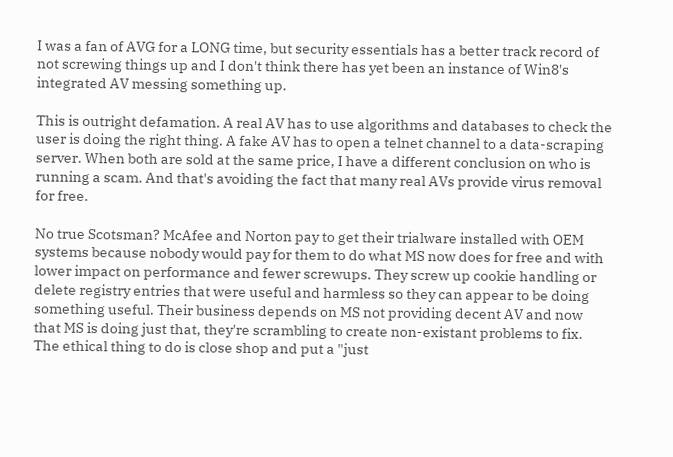I was a fan of AVG for a LONG time, but security essentials has a better track record of not screwing things up and I don't think there has yet been an instance of Win8's integrated AV messing something up.

This is outright defamation. A real AV has to use algorithms and databases to check the user is doing the right thing. A fake AV has to open a telnet channel to a data-scraping server. When both are sold at the same price, I have a different conclusion on who is running a scam. And that's avoiding the fact that many real AVs provide virus removal for free.

No true Scotsman? McAfee and Norton pay to get their trialware installed with OEM systems because nobody would pay for them to do what MS now does for free and with lower impact on performance and fewer screwups. They screw up cookie handling or delete registry entries that were useful and harmless so they can appear to be doing something useful. Their business depends on MS not providing decent AV and now that MS is doing just that, they're scrambling to create non-existant problems to fix. The ethical thing to do is close shop and put a "just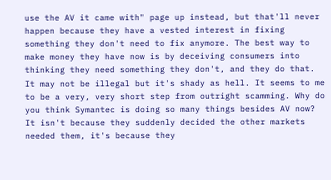use the AV it came with" page up instead, but that'll never happen because they have a vested interest in fixing something they don't need to fix anymore. The best way to make money they have now is by deceiving consumers into thinking they need something they don't, and they do that. It may not be illegal but it's shady as hell. It seems to me to be a very, very short step from outright scamming. Why do you think Symantec is doing so many things besides AV now? It isn't because they suddenly decided the other markets needed them, it's because they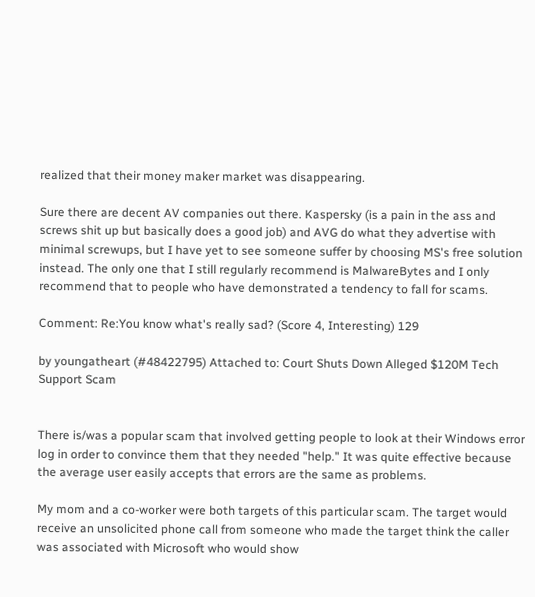realized that their money maker market was disappearing.

Sure there are decent AV companies out there. Kaspersky (is a pain in the ass and screws shit up but basically does a good job) and AVG do what they advertise with minimal screwups, but I have yet to see someone suffer by choosing MS's free solution instead. The only one that I still regularly recommend is MalwareBytes and I only recommend that to people who have demonstrated a tendency to fall for scams.

Comment: Re:You know what's really sad? (Score 4, Interesting) 129

by youngatheart (#48422795) Attached to: Court Shuts Down Alleged $120M Tech Support Scam


There is/was a popular scam that involved getting people to look at their Windows error log in order to convince them that they needed "help." It was quite effective because the average user easily accepts that errors are the same as problems.

My mom and a co-worker were both targets of this particular scam. The target would receive an unsolicited phone call from someone who made the target think the caller was associated with Microsoft who would show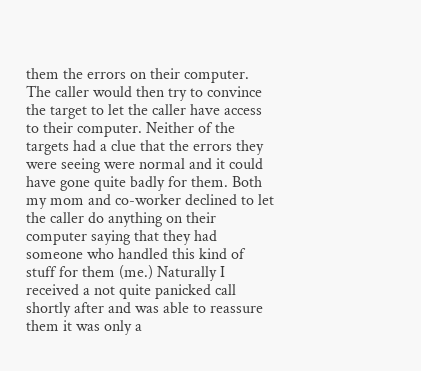them the errors on their computer. The caller would then try to convince the target to let the caller have access to their computer. Neither of the targets had a clue that the errors they were seeing were normal and it could have gone quite badly for them. Both my mom and co-worker declined to let the caller do anything on their computer saying that they had someone who handled this kind of stuff for them (me.) Naturally I received a not quite panicked call shortly after and was able to reassure them it was only a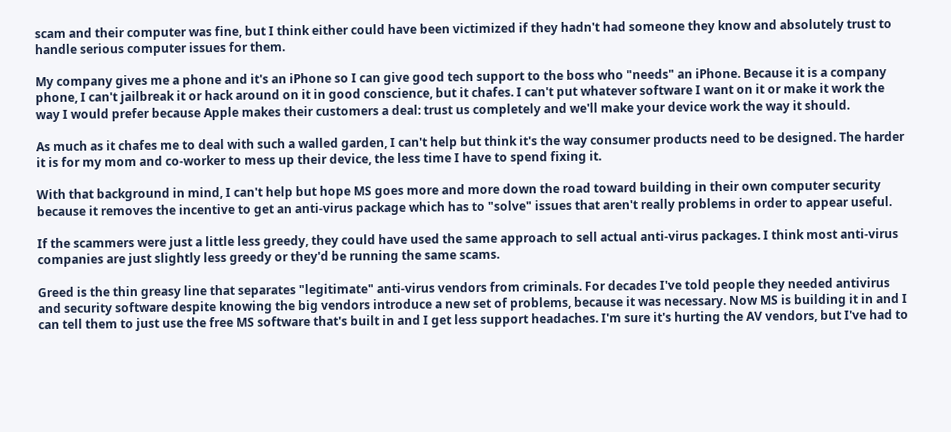scam and their computer was fine, but I think either could have been victimized if they hadn't had someone they know and absolutely trust to handle serious computer issues for them.

My company gives me a phone and it's an iPhone so I can give good tech support to the boss who "needs" an iPhone. Because it is a company phone, I can't jailbreak it or hack around on it in good conscience, but it chafes. I can't put whatever software I want on it or make it work the way I would prefer because Apple makes their customers a deal: trust us completely and we'll make your device work the way it should.

As much as it chafes me to deal with such a walled garden, I can't help but think it's the way consumer products need to be designed. The harder it is for my mom and co-worker to mess up their device, the less time I have to spend fixing it.

With that background in mind, I can't help but hope MS goes more and more down the road toward building in their own computer security because it removes the incentive to get an anti-virus package which has to "solve" issues that aren't really problems in order to appear useful.

If the scammers were just a little less greedy, they could have used the same approach to sell actual anti-virus packages. I think most anti-virus companies are just slightly less greedy or they'd be running the same scams.

Greed is the thin greasy line that separates "legitimate" anti-virus vendors from criminals. For decades I've told people they needed antivirus and security software despite knowing the big vendors introduce a new set of problems, because it was necessary. Now MS is building it in and I can tell them to just use the free MS software that's built in and I get less support headaches. I'm sure it's hurting the AV vendors, but I've had to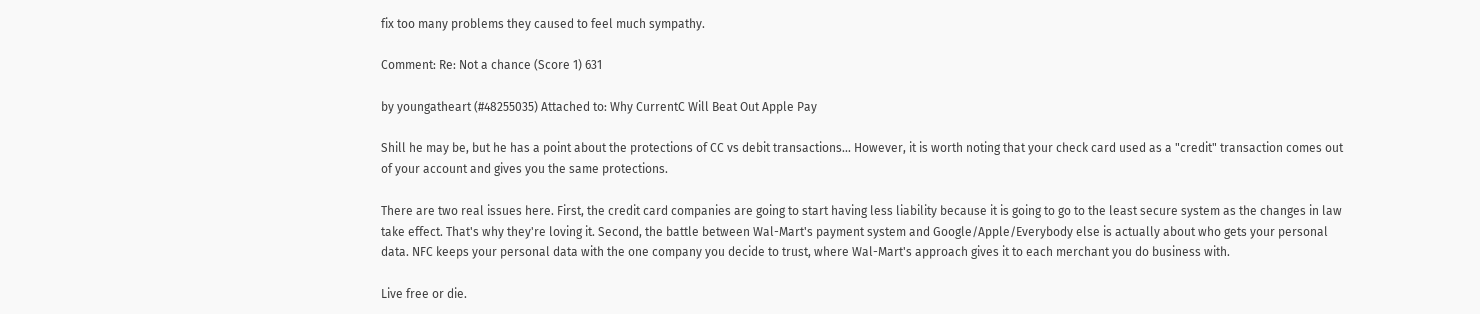fix too many problems they caused to feel much sympathy.

Comment: Re: Not a chance (Score 1) 631

by youngatheart (#48255035) Attached to: Why CurrentC Will Beat Out Apple Pay

Shill he may be, but he has a point about the protections of CC vs debit transactions... However, it is worth noting that your check card used as a "credit" transaction comes out of your account and gives you the same protections.

There are two real issues here. First, the credit card companies are going to start having less liability because it is going to go to the least secure system as the changes in law take effect. That's why they're loving it. Second, the battle between Wal-Mart's payment system and Google/Apple/Everybody else is actually about who gets your personal data. NFC keeps your personal data with the one company you decide to trust, where Wal-Mart's approach gives it to each merchant you do business with.

Live free or die.